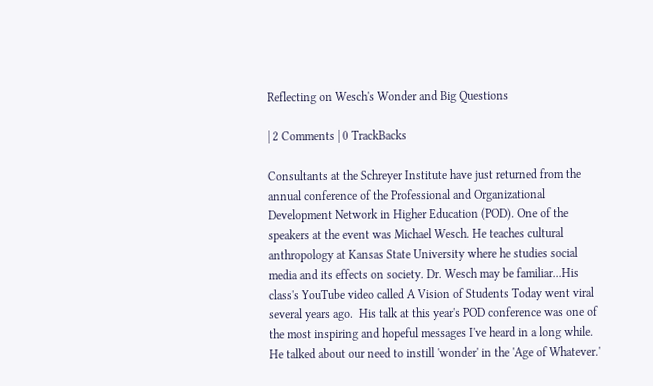Reflecting on Wesch's Wonder and Big Questions

| 2 Comments | 0 TrackBacks

Consultants at the Schreyer Institute have just returned from the annual conference of the Professional and Organizational Development Network in Higher Education (POD). One of the speakers at the event was Michael Wesch. He teaches cultural anthropology at Kansas State University where he studies social media and its effects on society. Dr. Wesch may be familiar...His class's YouTube video called A Vision of Students Today went viral several years ago.  His talk at this year's POD conference was one of the most inspiring and hopeful messages I've heard in a long while. He talked about our need to instill 'wonder' in the 'Age of Whatever.'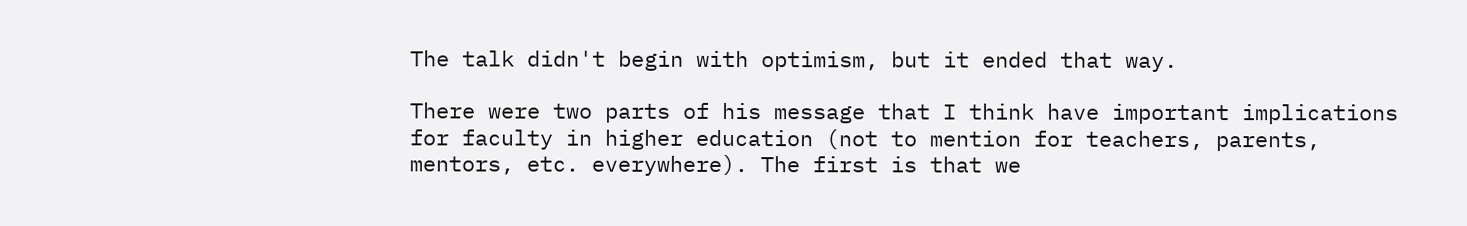The talk didn't begin with optimism, but it ended that way.

There were two parts of his message that I think have important implications for faculty in higher education (not to mention for teachers, parents, mentors, etc. everywhere). The first is that we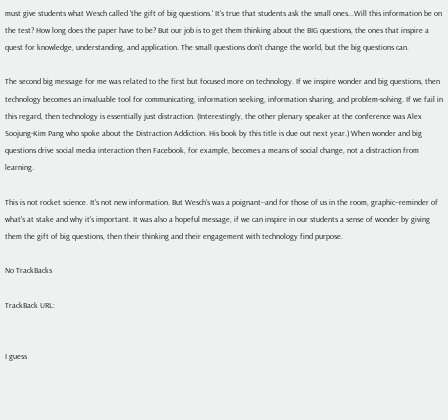must give students what Wesch called 'the gift of big questions.' It's true that students ask the small ones...Will this information be on the test? How long does the paper have to be? But our job is to get them thinking about the BIG questions, the ones that inspire a quest for knowledge, understanding, and application. The small questions don't change the world, but the big questions can.

The second big message for me was related to the first but focused more on technology. If we inspire wonder and big questions, then technology becomes an invaluable tool for communicating, information seeking, information sharing, and problem-solving. If we fail in this regard, then technology is essentially just distraction. (Interestingly, the other plenary speaker at the conference was Alex Soojung-Kim Pang who spoke about the Distraction Addiction. His book by this title is due out next year.) When wonder and big questions drive social media interaction then Facebook, for example, becomes a means of social change, not a distraction from learning.

This is not rocket science. It's not new information. But Wesch's was a poignant--and for those of us in the room, graphic--reminder of what's at stake and why it's important. It was also a hopeful message, if we can inspire in our students a sense of wonder by giving them the gift of big questions, then their thinking and their engagement with technology find purpose.

No TrackBacks

TrackBack URL:


I guess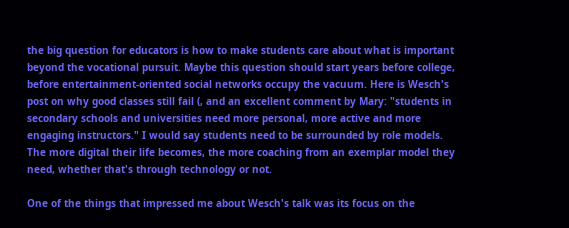the big question for educators is how to make students care about what is important beyond the vocational pursuit. Maybe this question should start years before college, before entertainment-oriented social networks occupy the vacuum. Here is Wesch's post on why good classes still fail (, and an excellent comment by Mary: "students in secondary schools and universities need more personal, more active and more engaging instructors." I would say students need to be surrounded by role models. The more digital their life becomes, the more coaching from an exemplar model they need, whether that's through technology or not.

One of the things that impressed me about Wesch's talk was its focus on the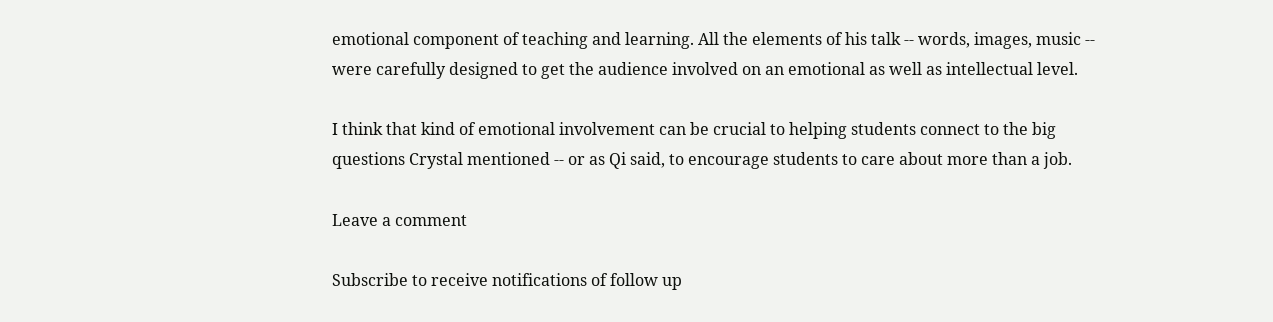emotional component of teaching and learning. All the elements of his talk -- words, images, music -- were carefully designed to get the audience involved on an emotional as well as intellectual level.

I think that kind of emotional involvement can be crucial to helping students connect to the big questions Crystal mentioned -- or as Qi said, to encourage students to care about more than a job.

Leave a comment

Subscribe to receive notifications of follow up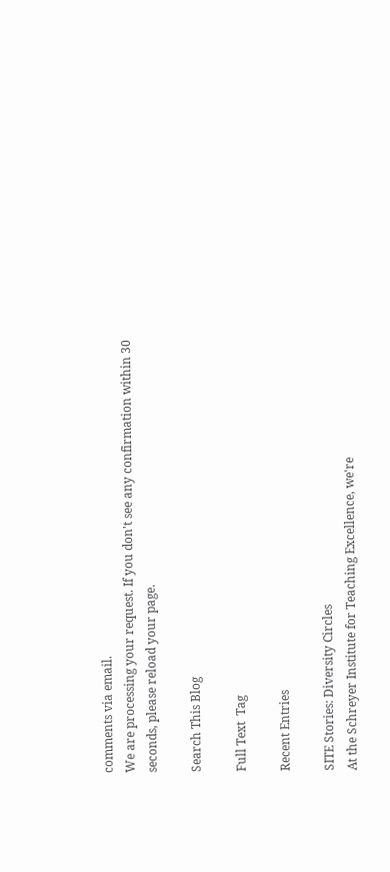comments via email.
We are processing your request. If you don't see any confirmation within 30 seconds, please reload your page.

Search This Blog

Full Text  Tag

Recent Entries

SITE Stories: Diversity Circles
At the Schreyer Institute for Teaching Excellence, we're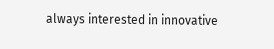always interested in innovative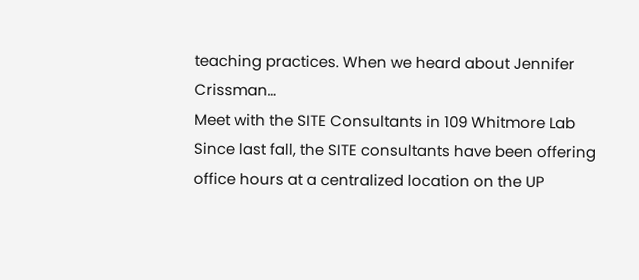teaching practices. When we heard about Jennifer Crissman…
Meet with the SITE Consultants in 109 Whitmore Lab
Since last fall, the SITE consultants have been offering office hours at a centralized location on the UP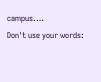campus.…
Don't use your words: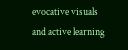evocative visuals and active learning